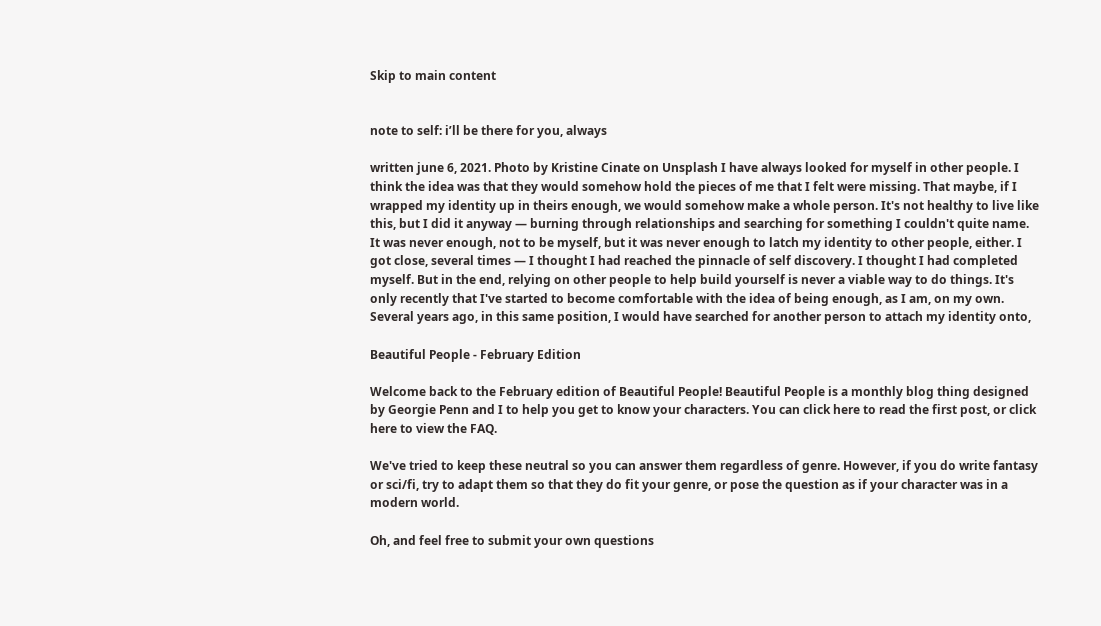Skip to main content


note to self: i’ll be there for you, always

written june 6, 2021. Photo by Kristine Cinate on Unsplash I have always looked for myself in other people. I think the idea was that they would somehow hold the pieces of me that I felt were missing. That maybe, if I wrapped my identity up in theirs enough, we would somehow make a whole person. It's not healthy to live like this, but I did it anyway — burning through relationships and searching for something I couldn't quite name. It was never enough, not to be myself, but it was never enough to latch my identity to other people, either. I got close, several times — I thought I had reached the pinnacle of self discovery. I thought I had completed myself. But in the end, relying on other people to help build yourself is never a viable way to do things. It's only recently that I've started to become comfortable with the idea of being enough, as I am, on my own. Several years ago, in this same position, I would have searched for another person to attach my identity onto,

Beautiful People - February Edition

Welcome back to the February edition of Beautiful People! Beautiful People is a monthly blog thing designed by Georgie Penn and I to help you get to know your characters. You can click here to read the first post, or click here to view the FAQ.

We've tried to keep these neutral so you can answer them regardless of genre. However, if you do write fantasy or sci/fi, try to adapt them so that they do fit your genre, or pose the question as if your character was in a modern world.

Oh, and feel free to submit your own questions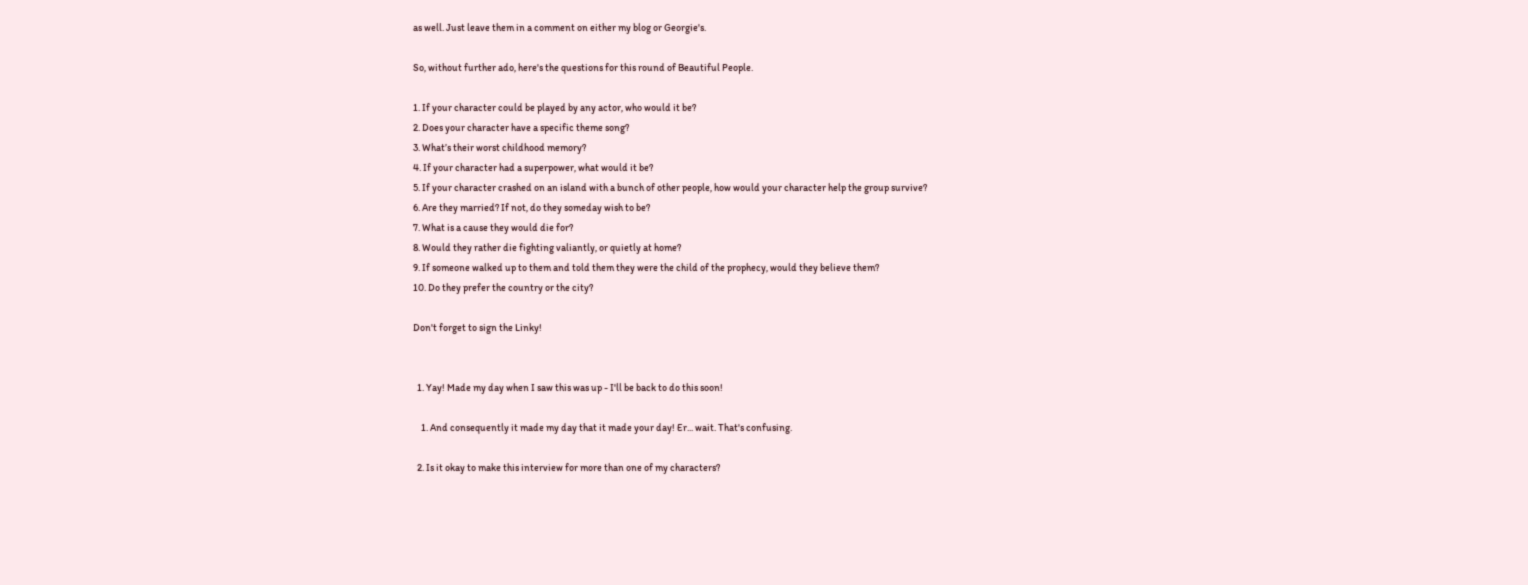as well. Just leave them in a comment on either my blog or Georgie's.

So, without further ado, here's the questions for this round of Beautiful People.

1. If your character could be played by any actor, who would it be?
2. Does your character have a specific theme song?
3. What’s their worst childhood memory?
4. If your character had a superpower, what would it be?
5. If your character crashed on an island with a bunch of other people, how would your character help the group survive?
6. Are they married? If not, do they someday wish to be?
7. What is a cause they would die for?
8. Would they rather die fighting valiantly, or quietly at home?
9. If someone walked up to them and told them they were the child of the prophecy, would they believe them?
10. Do they prefer the country or the city?

Don't forget to sign the Linky!


  1. Yay! Made my day when I saw this was up - I'll be back to do this soon!

    1. And consequently it made my day that it made your day! Er... wait. That's confusing.

  2. Is it okay to make this interview for more than one of my characters?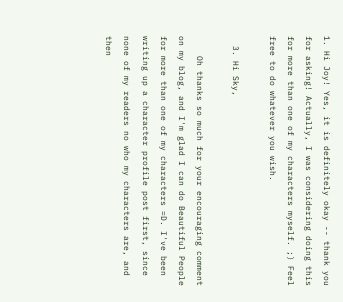1. Hi Joy! Yes, it is definitely okay -- thank you for asking! Actually, I was considering doing this for more than one of my characters myself. ;) Feel free to do whatever you wish.

  3. Hi Sky,

    Oh thanks so much for your encouraging comment on my blog, and I'm glad I can do Beautiful People for more than one of my characters =D. I've been writing up a character profile post first, since none of my readers no who my characters are, and then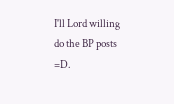I'll Lord willing do the BP posts =D.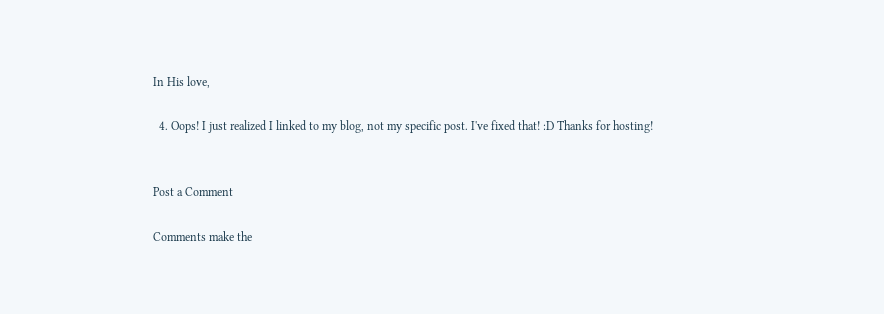In His love,

  4. Oops! I just realized I linked to my blog, not my specific post. I've fixed that! :D Thanks for hosting!


Post a Comment

Comments make the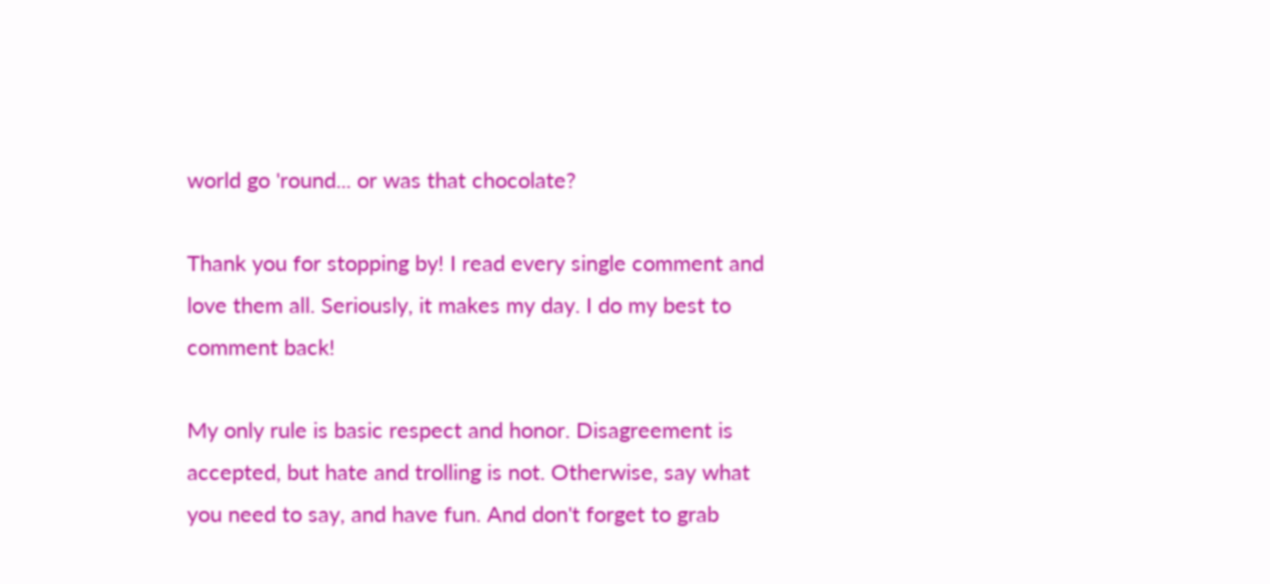world go 'round... or was that chocolate?

Thank you for stopping by! I read every single comment and love them all. Seriously, it makes my day. I do my best to comment back!

My only rule is basic respect and honor. Disagreement is accepted, but hate and trolling is not. Otherwise, say what you need to say, and have fun. And don't forget to grab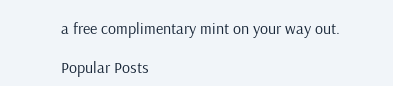a free complimentary mint on your way out.

Popular Posts